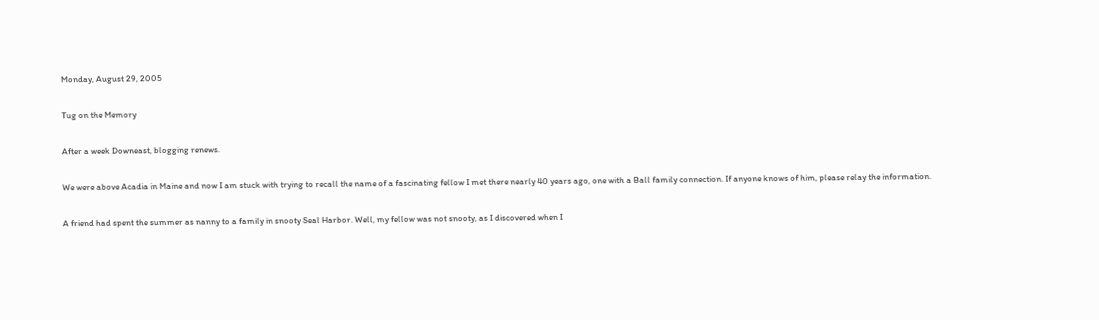Monday, August 29, 2005

Tug on the Memory

After a week Downeast, blogging renews.

We were above Acadia in Maine and now I am stuck with trying to recall the name of a fascinating fellow I met there nearly 40 years ago, one with a Ball family connection. If anyone knows of him, please relay the information.

A friend had spent the summer as nanny to a family in snooty Seal Harbor. Well, my fellow was not snooty, as I discovered when I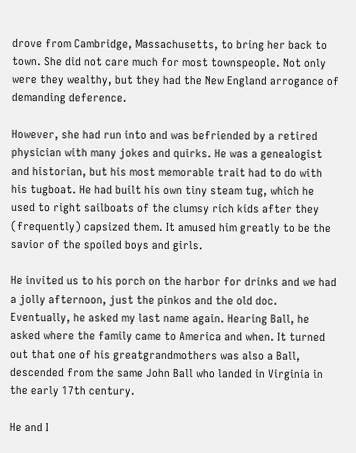drove from Cambridge, Massachusetts, to bring her back to town. She did not care much for most townspeople. Not only were they wealthy, but they had the New England arrogance of demanding deference.

However, she had run into and was befriended by a retired physician with many jokes and quirks. He was a genealogist and historian, but his most memorable trait had to do with his tugboat. He had built his own tiny steam tug, which he used to right sailboats of the clumsy rich kids after they (frequently) capsized them. It amused him greatly to be the savior of the spoiled boys and girls.

He invited us to his porch on the harbor for drinks and we had a jolly afternoon, just the pinkos and the old doc. Eventually, he asked my last name again. Hearing Ball, he asked where the family came to America and when. It turned out that one of his greatgrandmothers was also a Ball, descended from the same John Ball who landed in Virginia in the early 17th century.

He and I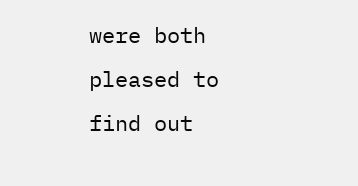were both pleased to find out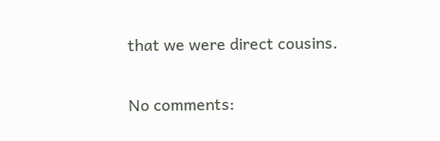that we were direct cousins.

No comments: